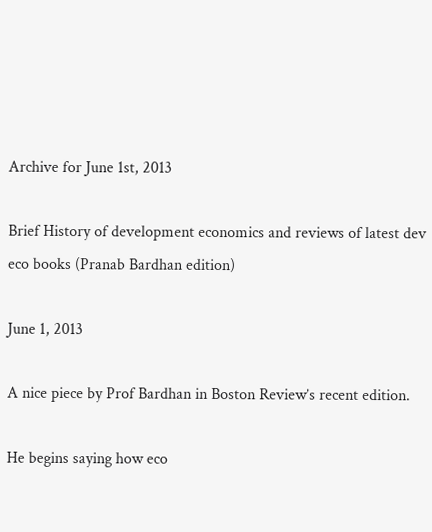Archive for June 1st, 2013

Brief History of development economics and reviews of latest dev eco books (Pranab Bardhan edition)

June 1, 2013

A nice piece by Prof Bardhan in Boston Review’s recent edition.

He begins saying how eco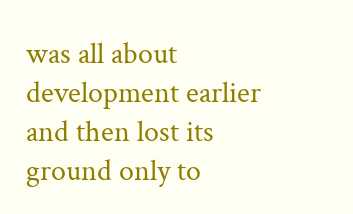was all about development earlier and then lost its ground only to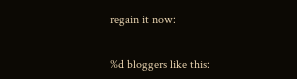regain it now:


%d bloggers like this: